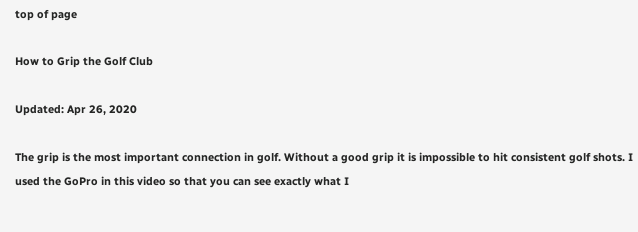top of page

How to Grip the Golf Club

Updated: Apr 26, 2020

The grip is the most important connection in golf. Without a good grip it is impossible to hit consistent golf shots. I used the GoPro in this video so that you can see exactly what I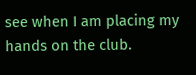see when I am placing my hands on the club.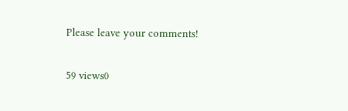Please leave your comments!

59 views0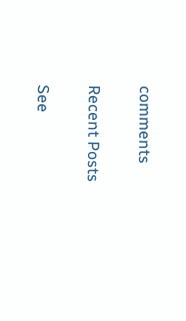comments

Recent Posts

See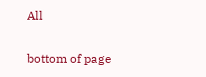All


bottom of page